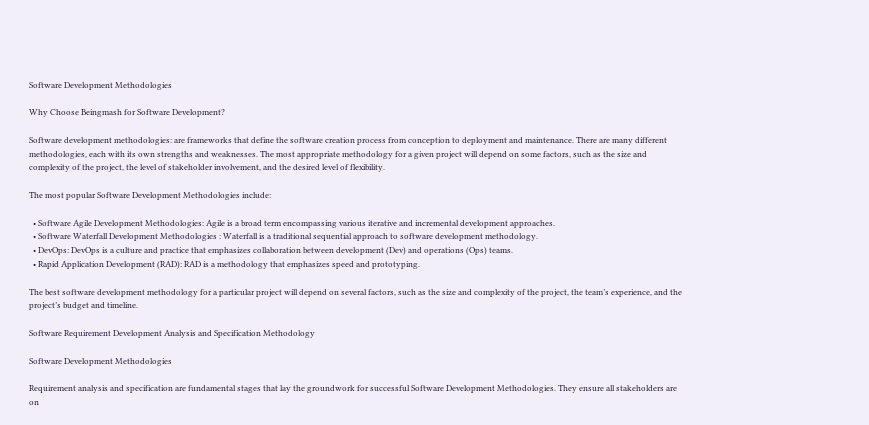Software Development Methodologies

Why Choose Beingmash for Software Development?

Software development methodologies: are frameworks that define the software creation process from conception to deployment and maintenance. There are many different methodologies, each with its own strengths and weaknesses. The most appropriate methodology for a given project will depend on some factors, such as the size and complexity of the project, the level of stakeholder involvement, and the desired level of flexibility.

The most popular Software Development Methodologies include:

  • Software Agile Development Methodologies: Agile is a broad term encompassing various iterative and incremental development approaches.
  • Software Waterfall Development Methodologies : Waterfall is a traditional sequential approach to software development methodology.
  • DevOps: DevOps is a culture and practice that emphasizes collaboration between development (Dev) and operations (Ops) teams.
  • Rapid Application Development (RAD): RAD is a methodology that emphasizes speed and prototyping.

The best software development methodology for a particular project will depend on several factors, such as the size and complexity of the project, the team’s experience, and the project’s budget and timeline.

Software Requirement Development Analysis and Specification Methodology

Software Development Methodologies

Requirement analysis and specification are fundamental stages that lay the groundwork for successful Software Development Methodologies. They ensure all stakeholders are on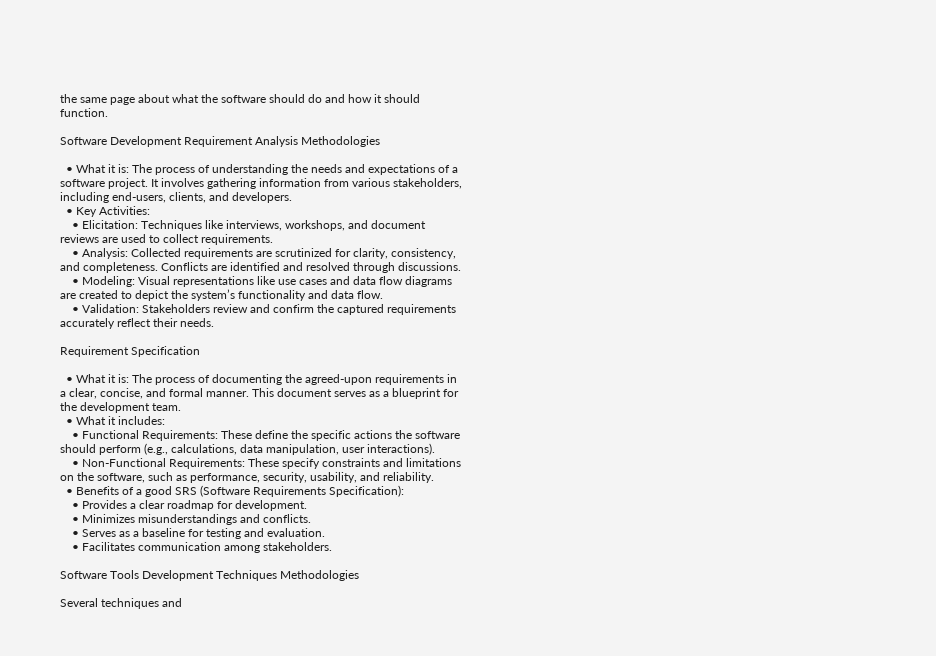the same page about what the software should do and how it should function.

Software Development Requirement Analysis Methodologies

  • What it is: The process of understanding the needs and expectations of a software project. It involves gathering information from various stakeholders, including end-users, clients, and developers.
  • Key Activities:
    • Elicitation: Techniques like interviews, workshops, and document reviews are used to collect requirements.
    • Analysis: Collected requirements are scrutinized for clarity, consistency, and completeness. Conflicts are identified and resolved through discussions.
    • Modeling: Visual representations like use cases and data flow diagrams are created to depict the system’s functionality and data flow.
    • Validation: Stakeholders review and confirm the captured requirements accurately reflect their needs.

Requirement Specification

  • What it is: The process of documenting the agreed-upon requirements in a clear, concise, and formal manner. This document serves as a blueprint for the development team.
  • What it includes:
    • Functional Requirements: These define the specific actions the software should perform (e.g., calculations, data manipulation, user interactions).
    • Non-Functional Requirements: These specify constraints and limitations on the software, such as performance, security, usability, and reliability.
  • Benefits of a good SRS (Software Requirements Specification):
    • Provides a clear roadmap for development.
    • Minimizes misunderstandings and conflicts.
    • Serves as a baseline for testing and evaluation.
    • Facilitates communication among stakeholders.

Software Tools Development Techniques Methodologies

Several techniques and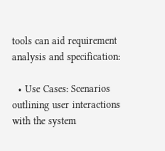tools can aid requirement analysis and specification:

  • Use Cases: Scenarios outlining user interactions with the system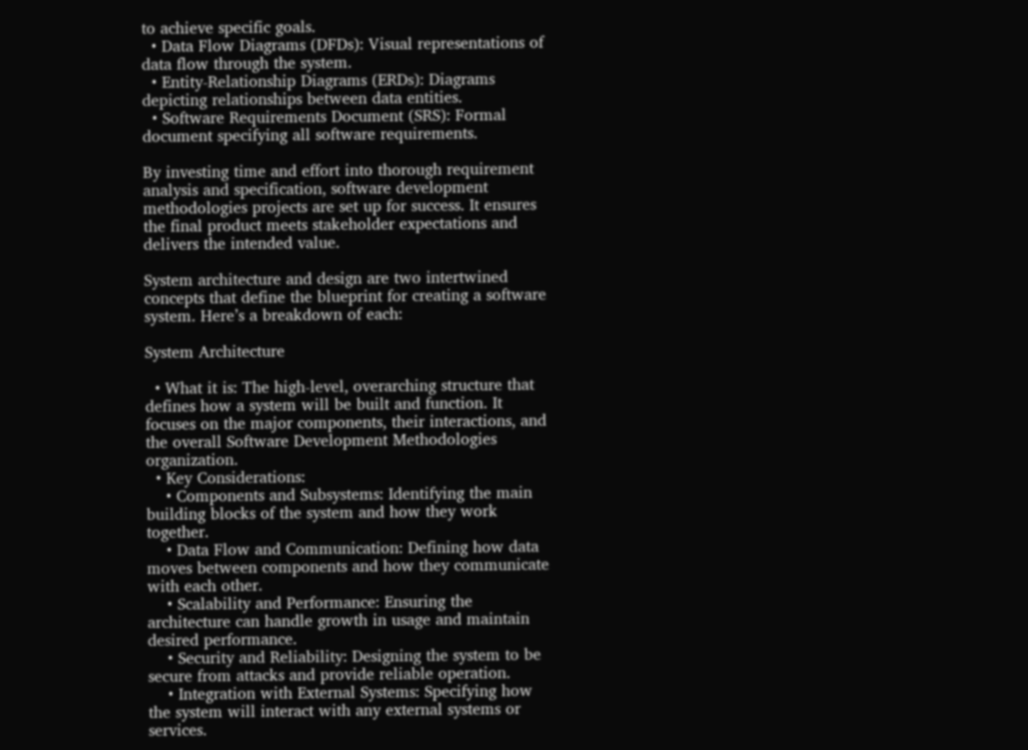to achieve specific goals.
  • Data Flow Diagrams (DFDs): Visual representations of data flow through the system.
  • Entity-Relationship Diagrams (ERDs): Diagrams depicting relationships between data entities.
  • Software Requirements Document (SRS): Formal document specifying all software requirements.

By investing time and effort into thorough requirement analysis and specification, software development methodologies projects are set up for success. It ensures the final product meets stakeholder expectations and delivers the intended value.

System architecture and design are two intertwined concepts that define the blueprint for creating a software system. Here’s a breakdown of each:

System Architecture

  • What it is: The high-level, overarching structure that defines how a system will be built and function. It focuses on the major components, their interactions, and the overall Software Development Methodologies organization.
  • Key Considerations:
    • Components and Subsystems: Identifying the main building blocks of the system and how they work together.
    • Data Flow and Communication: Defining how data moves between components and how they communicate with each other.
    • Scalability and Performance: Ensuring the architecture can handle growth in usage and maintain desired performance.
    • Security and Reliability: Designing the system to be secure from attacks and provide reliable operation.
    • Integration with External Systems: Specifying how the system will interact with any external systems or services.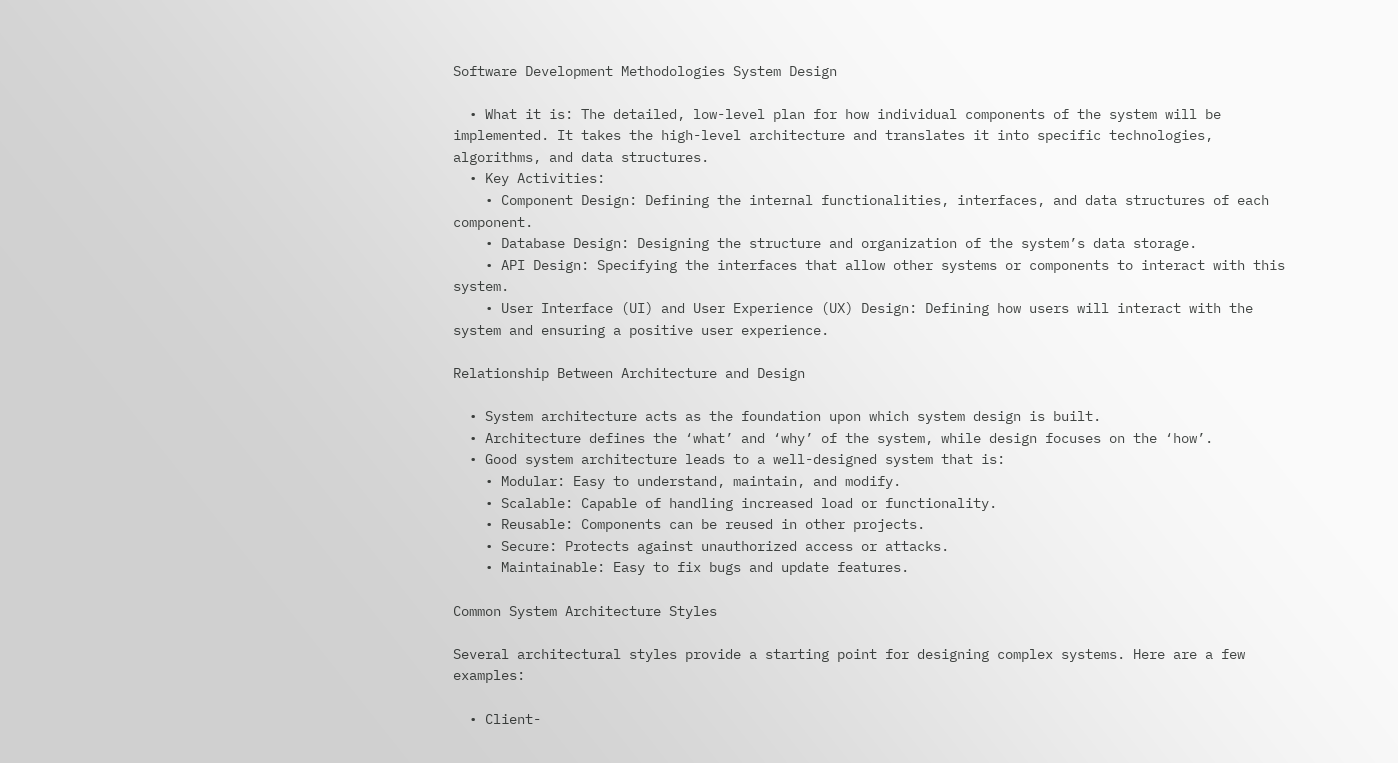Software Development Methodologies System Design

  • What it is: The detailed, low-level plan for how individual components of the system will be implemented. It takes the high-level architecture and translates it into specific technologies, algorithms, and data structures.
  • Key Activities:
    • Component Design: Defining the internal functionalities, interfaces, and data structures of each component.
    • Database Design: Designing the structure and organization of the system’s data storage.
    • API Design: Specifying the interfaces that allow other systems or components to interact with this system.
    • User Interface (UI) and User Experience (UX) Design: Defining how users will interact with the system and ensuring a positive user experience.

Relationship Between Architecture and Design

  • System architecture acts as the foundation upon which system design is built.
  • Architecture defines the ‘what’ and ‘why’ of the system, while design focuses on the ‘how’.
  • Good system architecture leads to a well-designed system that is:
    • Modular: Easy to understand, maintain, and modify.
    • Scalable: Capable of handling increased load or functionality.
    • Reusable: Components can be reused in other projects.
    • Secure: Protects against unauthorized access or attacks.
    • Maintainable: Easy to fix bugs and update features.

Common System Architecture Styles

Several architectural styles provide a starting point for designing complex systems. Here are a few examples:

  • Client-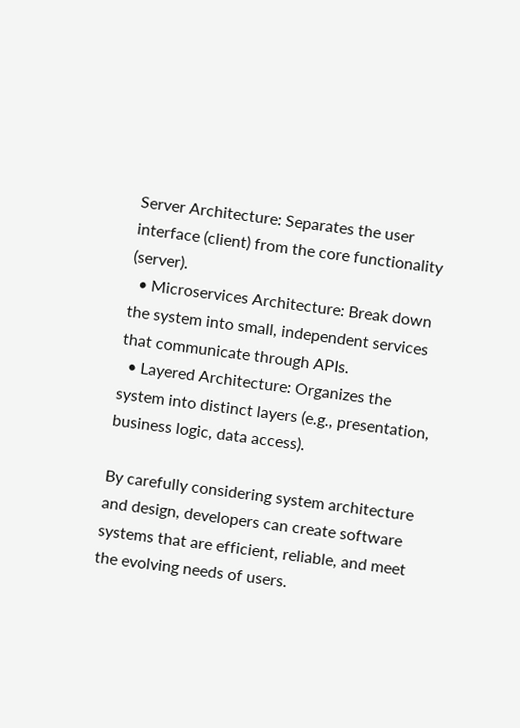Server Architecture: Separates the user interface (client) from the core functionality (server).
  • Microservices Architecture: Break down the system into small, independent services that communicate through APIs.
  • Layered Architecture: Organizes the system into distinct layers (e.g., presentation, business logic, data access).

By carefully considering system architecture and design, developers can create software systems that are efficient, reliable, and meet the evolving needs of users.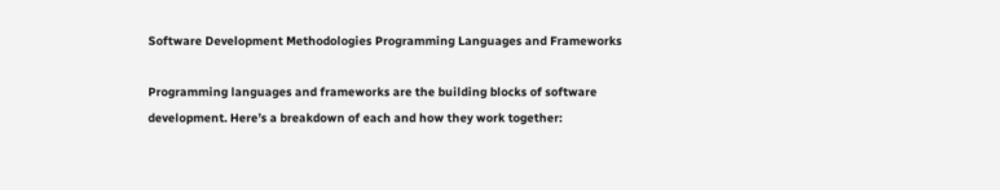Software Development Methodologies Programming Languages and Frameworks

Programming languages and frameworks are the building blocks of software development. Here’s a breakdown of each and how they work together: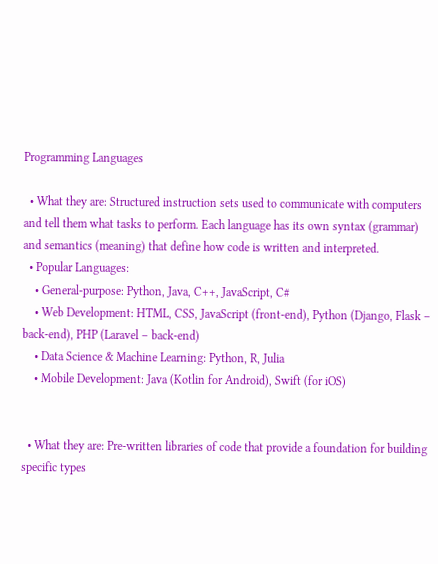Programming Languages

  • What they are: Structured instruction sets used to communicate with computers and tell them what tasks to perform. Each language has its own syntax (grammar) and semantics (meaning) that define how code is written and interpreted.
  • Popular Languages:
    • General-purpose: Python, Java, C++, JavaScript, C#
    • Web Development: HTML, CSS, JavaScript (front-end), Python (Django, Flask – back-end), PHP (Laravel – back-end)
    • Data Science & Machine Learning: Python, R, Julia
    • Mobile Development: Java (Kotlin for Android), Swift (for iOS)


  • What they are: Pre-written libraries of code that provide a foundation for building specific types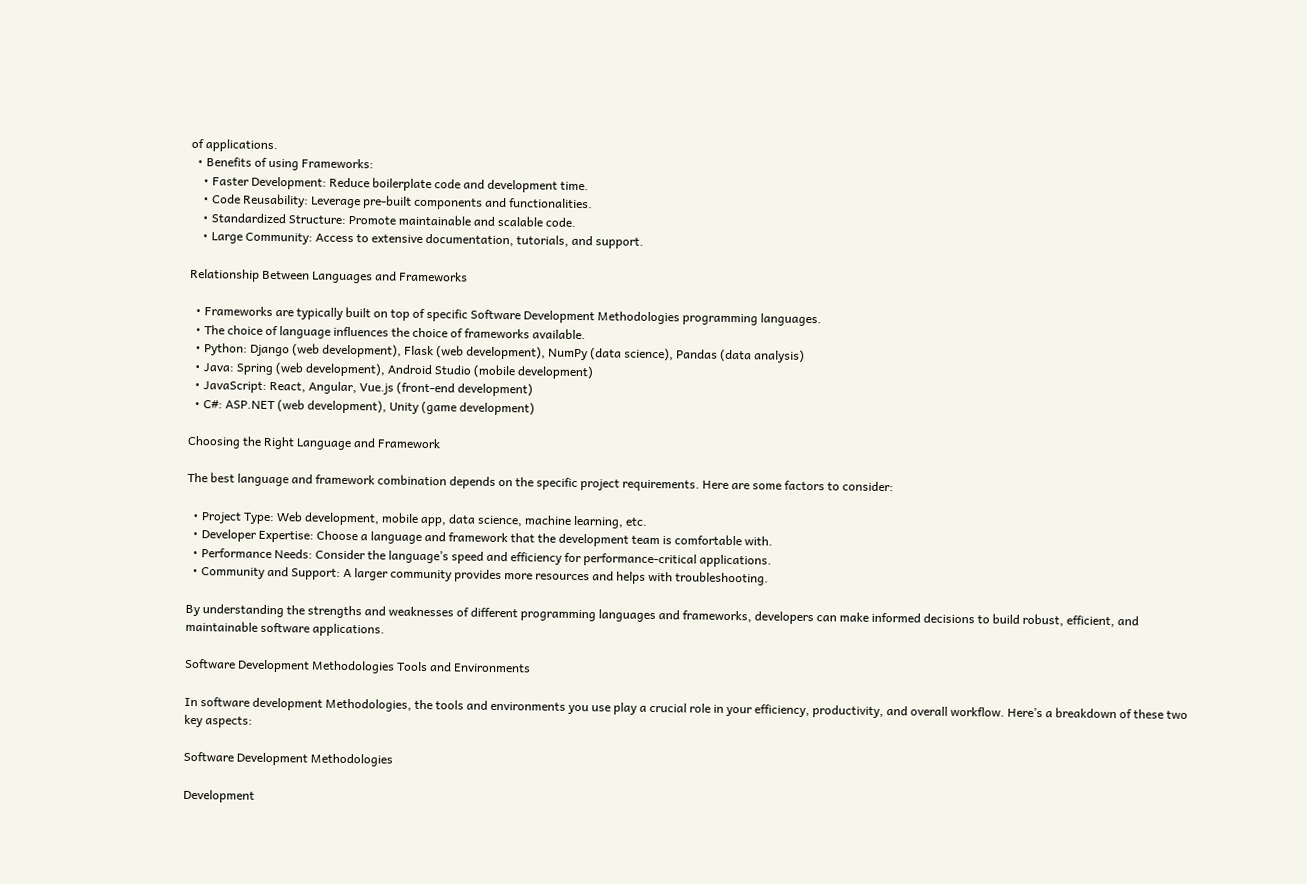of applications.
  • Benefits of using Frameworks:
    • Faster Development: Reduce boilerplate code and development time.
    • Code Reusability: Leverage pre-built components and functionalities.
    • Standardized Structure: Promote maintainable and scalable code.
    • Large Community: Access to extensive documentation, tutorials, and support.

Relationship Between Languages and Frameworks

  • Frameworks are typically built on top of specific Software Development Methodologies programming languages.
  • The choice of language influences the choice of frameworks available.
  • Python: Django (web development), Flask (web development), NumPy (data science), Pandas (data analysis)
  • Java: Spring (web development), Android Studio (mobile development)
  • JavaScript: React, Angular, Vue.js (front-end development)
  • C#: ASP.NET (web development), Unity (game development)

Choosing the Right Language and Framework

The best language and framework combination depends on the specific project requirements. Here are some factors to consider:

  • Project Type: Web development, mobile app, data science, machine learning, etc.
  • Developer Expertise: Choose a language and framework that the development team is comfortable with.
  • Performance Needs: Consider the language’s speed and efficiency for performance-critical applications.
  • Community and Support: A larger community provides more resources and helps with troubleshooting.

By understanding the strengths and weaknesses of different programming languages and frameworks, developers can make informed decisions to build robust, efficient, and maintainable software applications.

Software Development Methodologies Tools and Environments

In software development Methodologies, the tools and environments you use play a crucial role in your efficiency, productivity, and overall workflow. Here’s a breakdown of these two key aspects:

Software Development Methodologies

Development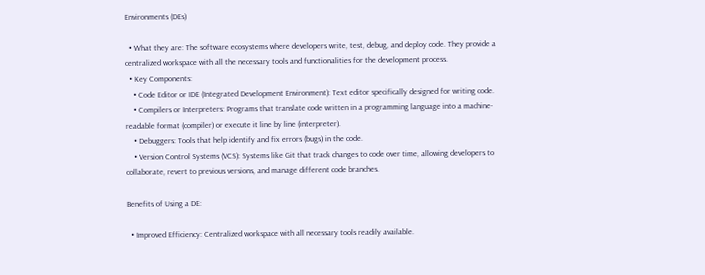Environments (DEs)

  • What they are: The software ecosystems where developers write, test, debug, and deploy code. They provide a centralized workspace with all the necessary tools and functionalities for the development process.
  • Key Components:
    • Code Editor or IDE (Integrated Development Environment): Text editor specifically designed for writing code.
    • Compilers or Interpreters: Programs that translate code written in a programming language into a machine-readable format (compiler) or execute it line by line (interpreter).
    • Debuggers: Tools that help identify and fix errors (bugs) in the code.
    • Version Control Systems (VCS): Systems like Git that track changes to code over time, allowing developers to collaborate, revert to previous versions, and manage different code branches.

Benefits of Using a DE:

  • Improved Efficiency: Centralized workspace with all necessary tools readily available.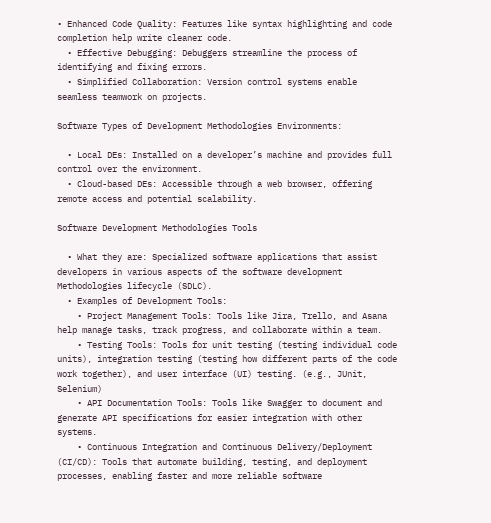• Enhanced Code Quality: Features like syntax highlighting and code completion help write cleaner code.
  • Effective Debugging: Debuggers streamline the process of identifying and fixing errors.
  • Simplified Collaboration: Version control systems enable seamless teamwork on projects.

Software Types of Development Methodologies Environments:

  • Local DEs: Installed on a developer’s machine and provides full control over the environment.
  • Cloud-based DEs: Accessible through a web browser, offering remote access and potential scalability.

Software Development Methodologies Tools

  • What they are: Specialized software applications that assist developers in various aspects of the software development Methodologies lifecycle (SDLC).
  • Examples of Development Tools:
    • Project Management Tools: Tools like Jira, Trello, and Asana help manage tasks, track progress, and collaborate within a team.
    • Testing Tools: Tools for unit testing (testing individual code units), integration testing (testing how different parts of the code work together), and user interface (UI) testing. (e.g., JUnit, Selenium)
    • API Documentation Tools: Tools like Swagger to document and generate API specifications for easier integration with other systems.
    • Continuous Integration and Continuous Delivery/Deployment (CI/CD): Tools that automate building, testing, and deployment processes, enabling faster and more reliable software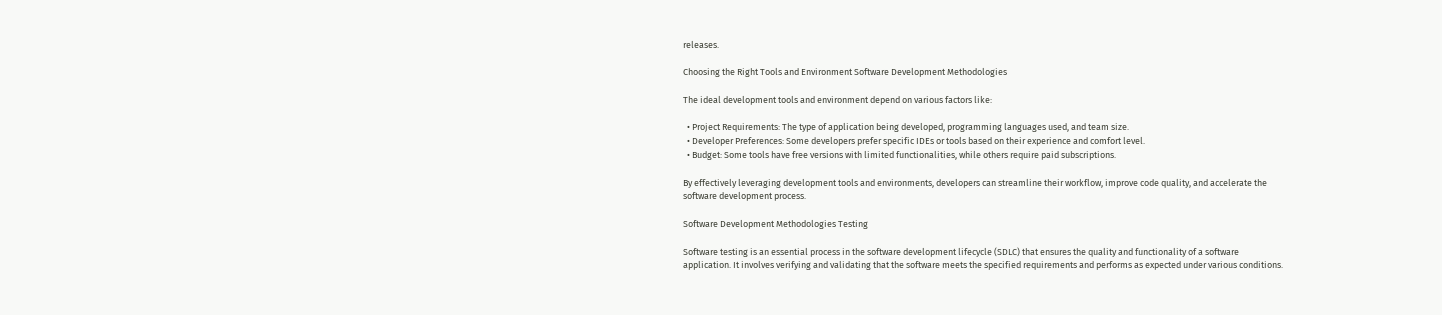releases.

Choosing the Right Tools and Environment Software Development Methodologies

The ideal development tools and environment depend on various factors like:

  • Project Requirements: The type of application being developed, programming languages used, and team size.
  • Developer Preferences: Some developers prefer specific IDEs or tools based on their experience and comfort level.
  • Budget: Some tools have free versions with limited functionalities, while others require paid subscriptions.

By effectively leveraging development tools and environments, developers can streamline their workflow, improve code quality, and accelerate the software development process.

Software Development Methodologies Testing

Software testing is an essential process in the software development lifecycle (SDLC) that ensures the quality and functionality of a software application. It involves verifying and validating that the software meets the specified requirements and performs as expected under various conditions.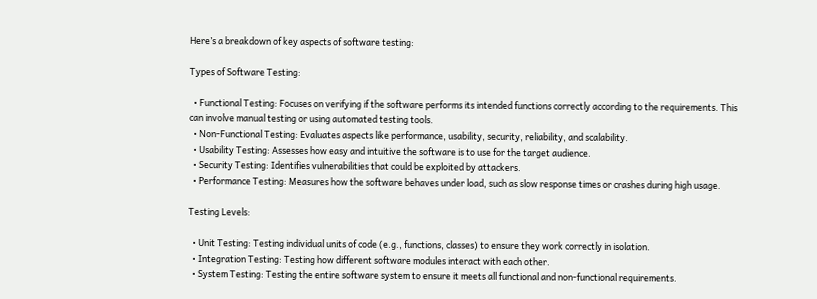Here’s a breakdown of key aspects of software testing:

Types of Software Testing:

  • Functional Testing: Focuses on verifying if the software performs its intended functions correctly according to the requirements. This can involve manual testing or using automated testing tools.
  • Non-Functional Testing: Evaluates aspects like performance, usability, security, reliability, and scalability.
  • Usability Testing: Assesses how easy and intuitive the software is to use for the target audience.
  • Security Testing: Identifies vulnerabilities that could be exploited by attackers.
  • Performance Testing: Measures how the software behaves under load, such as slow response times or crashes during high usage.

Testing Levels:

  • Unit Testing: Testing individual units of code (e.g., functions, classes) to ensure they work correctly in isolation.
  • Integration Testing: Testing how different software modules interact with each other.
  • System Testing: Testing the entire software system to ensure it meets all functional and non-functional requirements.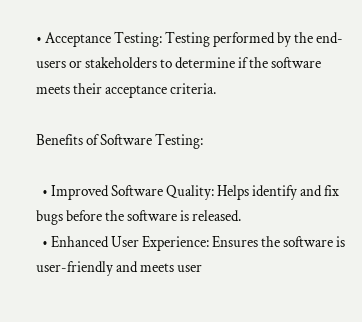• Acceptance Testing: Testing performed by the end-users or stakeholders to determine if the software meets their acceptance criteria.

Benefits of Software Testing:

  • Improved Software Quality: Helps identify and fix bugs before the software is released.
  • Enhanced User Experience: Ensures the software is user-friendly and meets user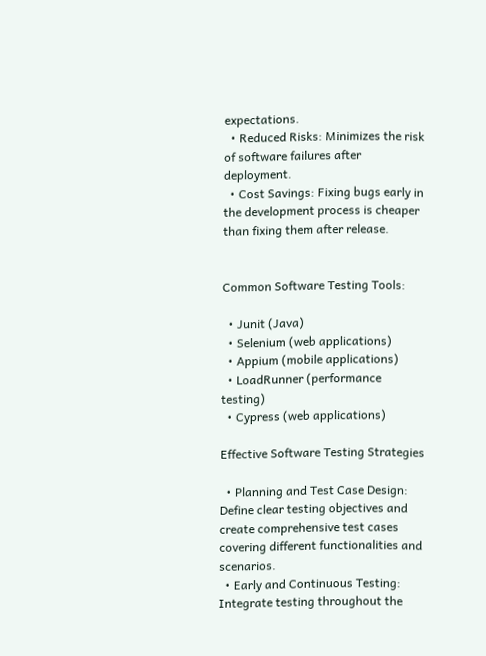expectations.
  • Reduced Risks: Minimizes the risk of software failures after deployment.
  • Cost Savings: Fixing bugs early in the development process is cheaper than fixing them after release.


Common Software Testing Tools:

  • Junit (Java)
  • Selenium (web applications)
  • Appium (mobile applications)
  • LoadRunner (performance testing)
  • Cypress (web applications)

Effective Software Testing Strategies

  • Planning and Test Case Design: Define clear testing objectives and create comprehensive test cases covering different functionalities and scenarios.
  • Early and Continuous Testing: Integrate testing throughout the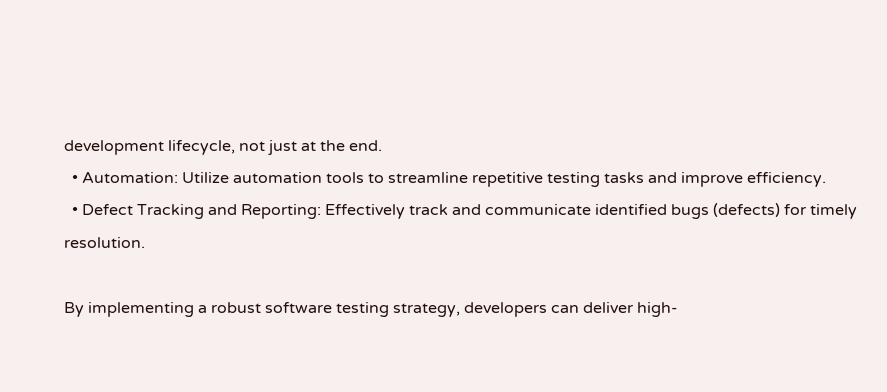development lifecycle, not just at the end.
  • Automation: Utilize automation tools to streamline repetitive testing tasks and improve efficiency.
  • Defect Tracking and Reporting: Effectively track and communicate identified bugs (defects) for timely resolution.

By implementing a robust software testing strategy, developers can deliver high-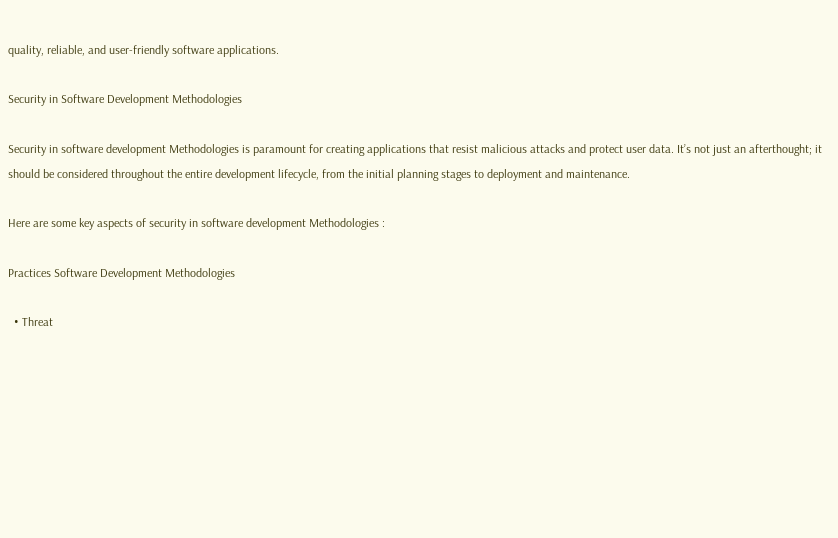quality, reliable, and user-friendly software applications.

Security in Software Development Methodologies

Security in software development Methodologies is paramount for creating applications that resist malicious attacks and protect user data. It’s not just an afterthought; it should be considered throughout the entire development lifecycle, from the initial planning stages to deployment and maintenance.

Here are some key aspects of security in software development Methodologies :

Practices Software Development Methodologies

  • Threat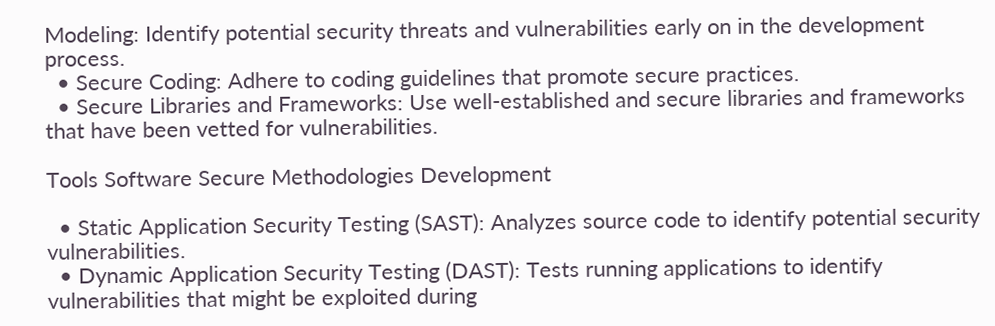Modeling: Identify potential security threats and vulnerabilities early on in the development process.
  • Secure Coding: Adhere to coding guidelines that promote secure practices.
  • Secure Libraries and Frameworks: Use well-established and secure libraries and frameworks that have been vetted for vulnerabilities.

Tools Software Secure Methodologies Development

  • Static Application Security Testing (SAST): Analyzes source code to identify potential security vulnerabilities.
  • Dynamic Application Security Testing (DAST): Tests running applications to identify vulnerabilities that might be exploited during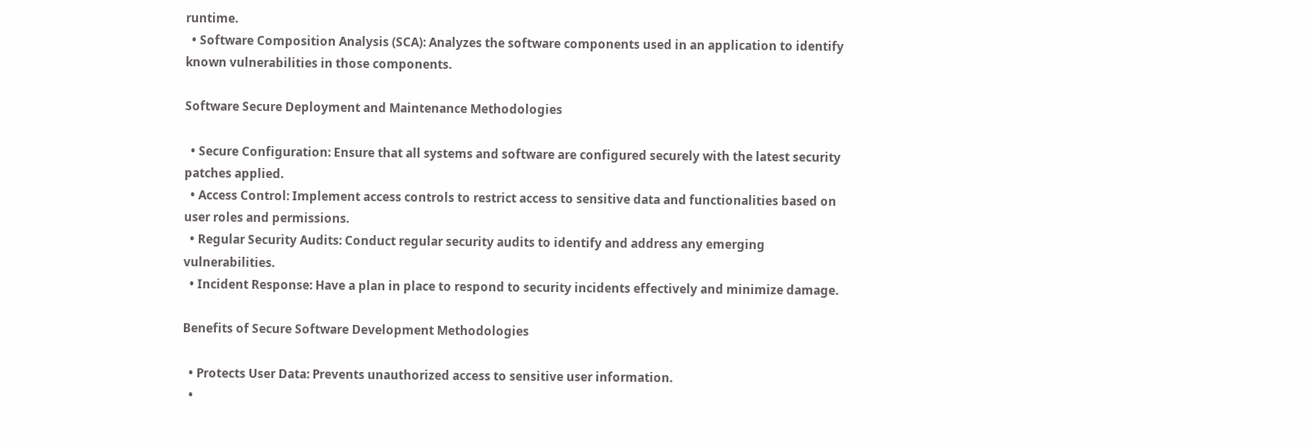runtime.
  • Software Composition Analysis (SCA): Analyzes the software components used in an application to identify known vulnerabilities in those components.

Software Secure Deployment and Maintenance Methodologies

  • Secure Configuration: Ensure that all systems and software are configured securely with the latest security patches applied.
  • Access Control: Implement access controls to restrict access to sensitive data and functionalities based on user roles and permissions.
  • Regular Security Audits: Conduct regular security audits to identify and address any emerging vulnerabilities.
  • Incident Response: Have a plan in place to respond to security incidents effectively and minimize damage.

Benefits of Secure Software Development Methodologies

  • Protects User Data: Prevents unauthorized access to sensitive user information.
  •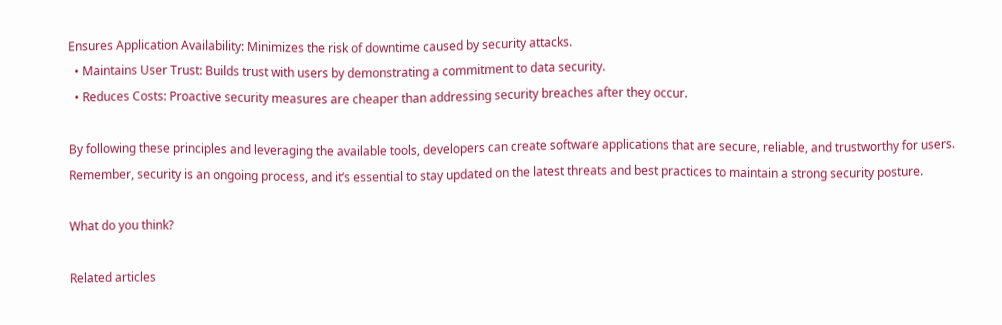Ensures Application Availability: Minimizes the risk of downtime caused by security attacks.
  • Maintains User Trust: Builds trust with users by demonstrating a commitment to data security.
  • Reduces Costs: Proactive security measures are cheaper than addressing security breaches after they occur.

By following these principles and leveraging the available tools, developers can create software applications that are secure, reliable, and trustworthy for users. Remember, security is an ongoing process, and it’s essential to stay updated on the latest threats and best practices to maintain a strong security posture.

What do you think?

Related articles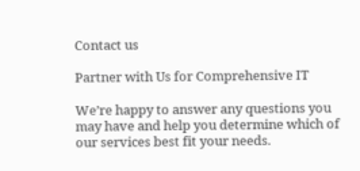Contact us

Partner with Us for Comprehensive IT

We’re happy to answer any questions you may have and help you determine which of our services best fit your needs.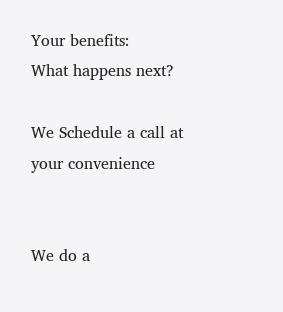Your benefits:
What happens next?

We Schedule a call at your convenience


We do a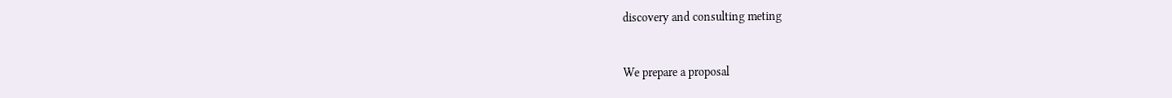discovery and consulting meting


We prepare a proposal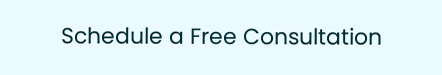Schedule a Free Consultation